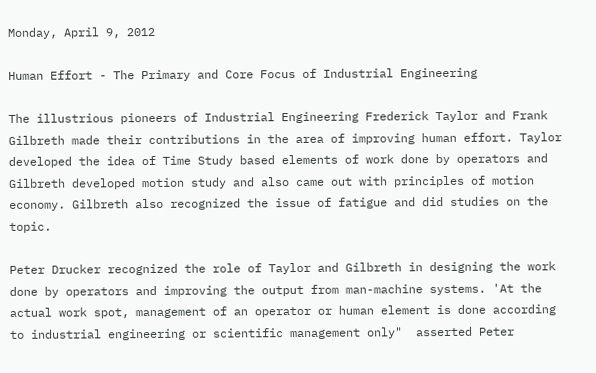Monday, April 9, 2012

Human Effort - The Primary and Core Focus of Industrial Engineering

The illustrious pioneers of Industrial Engineering Frederick Taylor and Frank Gilbreth made their contributions in the area of improving human effort. Taylor developed the idea of Time Study based elements of work done by operators and Gilbreth developed motion study and also came out with principles of motion economy. Gilbreth also recognized the issue of fatigue and did studies on the topic.

Peter Drucker recognized the role of Taylor and Gilbreth in designing the work done by operators and improving the output from man-machine systems. 'At the actual work spot, management of an operator or human element is done according to industrial engineering or scientific management only"  asserted Peter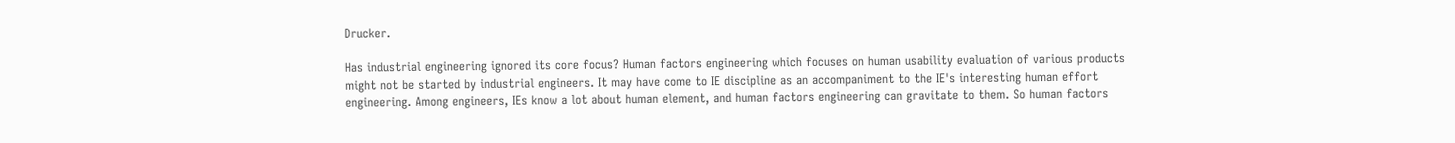Drucker.

Has industrial engineering ignored its core focus? Human factors engineering which focuses on human usability evaluation of various products might not be started by industrial engineers. It may have come to IE discipline as an accompaniment to the IE's interesting human effort engineering. Among engineers, IEs know a lot about human element, and human factors engineering can gravitate to them. So human factors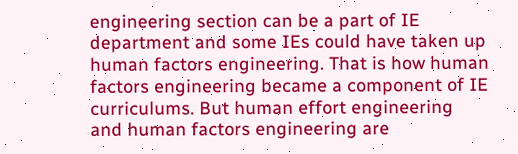engineering section can be a part of IE department and some IEs could have taken up human factors engineering. That is how human factors engineering became a component of IE curriculums. But human effort engineering and human factors engineering are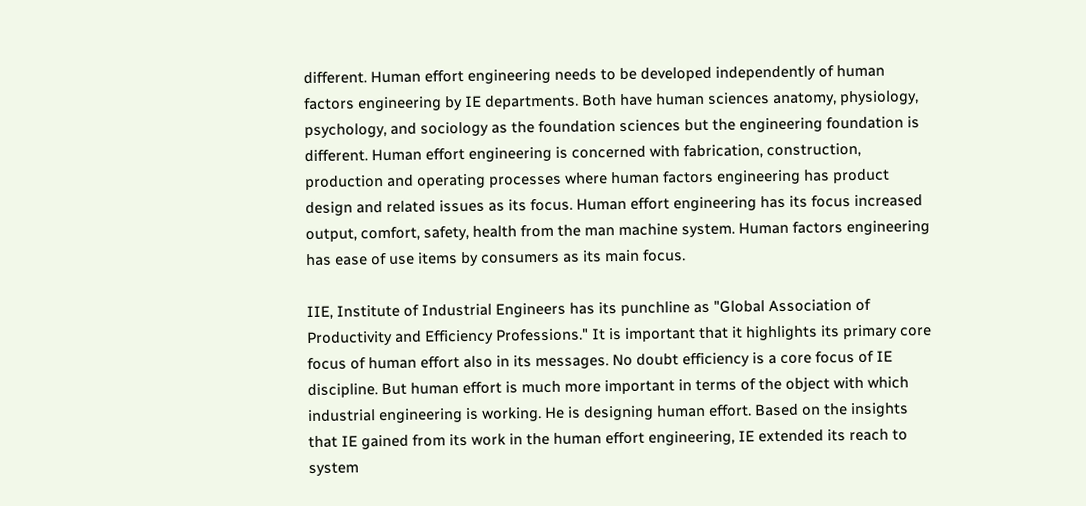different. Human effort engineering needs to be developed independently of human factors engineering by IE departments. Both have human sciences anatomy, physiology, psychology, and sociology as the foundation sciences but the engineering foundation is different. Human effort engineering is concerned with fabrication, construction, production and operating processes where human factors engineering has product design and related issues as its focus. Human effort engineering has its focus increased output, comfort, safety, health from the man machine system. Human factors engineering has ease of use items by consumers as its main focus.

IIE, Institute of Industrial Engineers has its punchline as "Global Association of Productivity and Efficiency Professions." It is important that it highlights its primary core focus of human effort also in its messages. No doubt efficiency is a core focus of IE discipline. But human effort is much more important in terms of the object with which industrial engineering is working. He is designing human effort. Based on the insights that IE gained from its work in the human effort engineering, IE extended its reach to system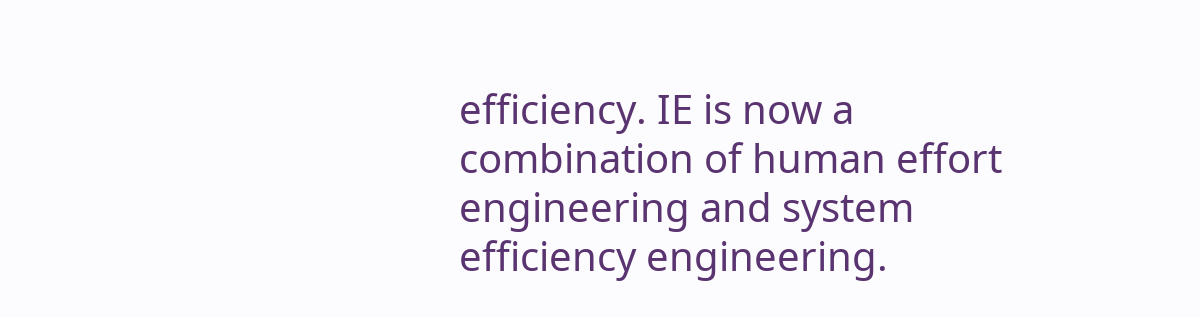efficiency. IE is now a combination of human effort engineering and system efficiency engineering.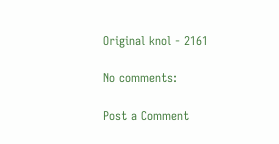Original knol - 2161

No comments:

Post a Comment